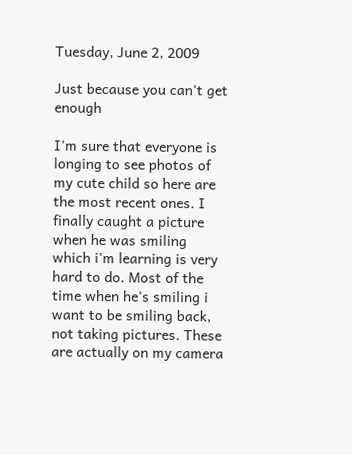Tuesday, June 2, 2009

Just because you can't get enough

I'm sure that everyone is longing to see photos of my cute child so here are the most recent ones. I finally caught a picture when he was smiling which i'm learning is very hard to do. Most of the time when he's smiling i want to be smiling back, not taking pictures. These are actually on my camera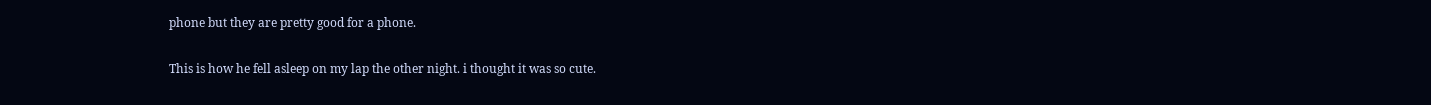phone but they are pretty good for a phone.

This is how he fell asleep on my lap the other night. i thought it was so cute.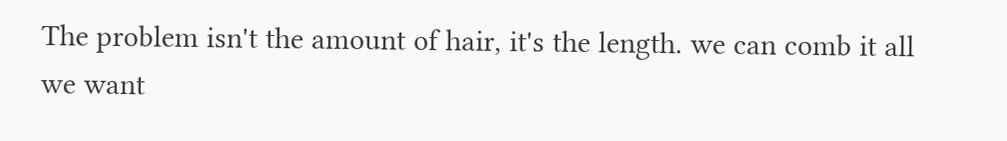The problem isn't the amount of hair, it's the length. we can comb it all we want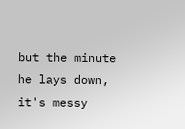but the minute he lays down, it's messy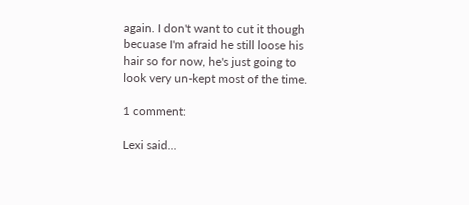again. I don't want to cut it though becuase I'm afraid he still loose his hair so for now, he's just going to look very un-kept most of the time.

1 comment:

Lexi said...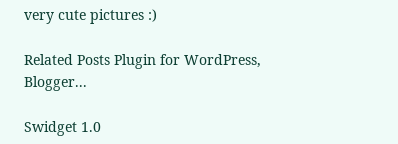very cute pictures :)

Related Posts Plugin for WordPress, Blogger...

Swidget 1.0